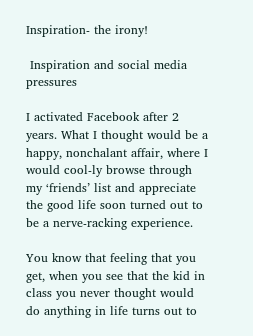Inspiration- the irony!

 Inspiration and social media pressures

I activated Facebook after 2 years. What I thought would be a happy, nonchalant affair, where I would cool-ly browse through my ‘friends’ list and appreciate the good life soon turned out to be a nerve-racking experience.

You know that feeling that you get, when you see that the kid in class you never thought would do anything in life turns out to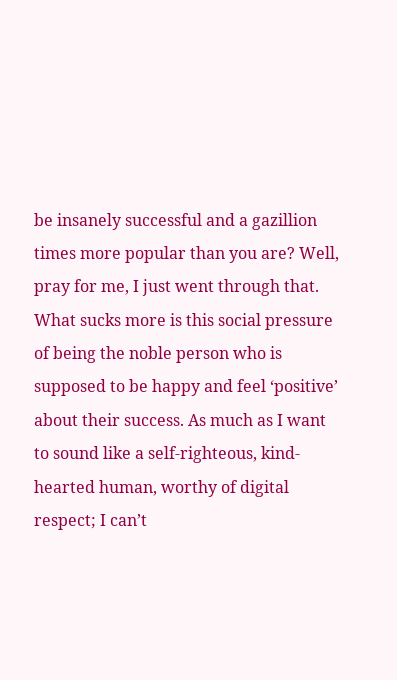be insanely successful and a gazillion times more popular than you are? Well, pray for me, I just went through that. What sucks more is this social pressure of being the noble person who is supposed to be happy and feel ‘positive’ about their success. As much as I want to sound like a self-righteous, kind-hearted human, worthy of digital respect; I can’t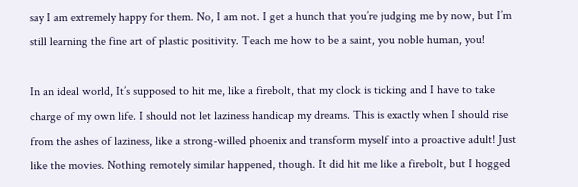say I am extremely happy for them. No, I am not. I get a hunch that you’re judging me by now, but I’m still learning the fine art of plastic positivity. Teach me how to be a saint, you noble human, you!

In an ideal world, It’s supposed to hit me, like a firebolt, that my clock is ticking and I have to take charge of my own life. I should not let laziness handicap my dreams. This is exactly when I should rise from the ashes of laziness, like a strong-willed phoenix and transform myself into a proactive adult! Just like the movies. Nothing remotely similar happened, though. It did hit me like a firebolt, but I hogged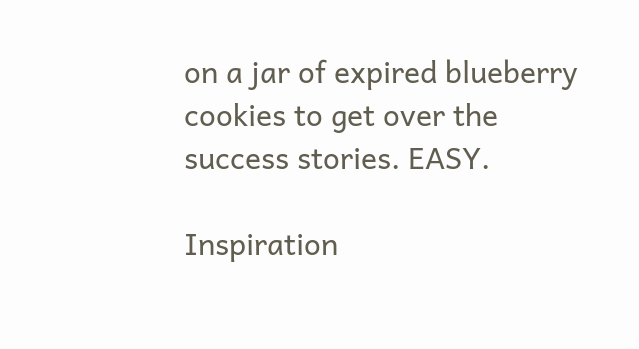on a jar of expired blueberry cookies to get over the success stories. EASY.

Inspiration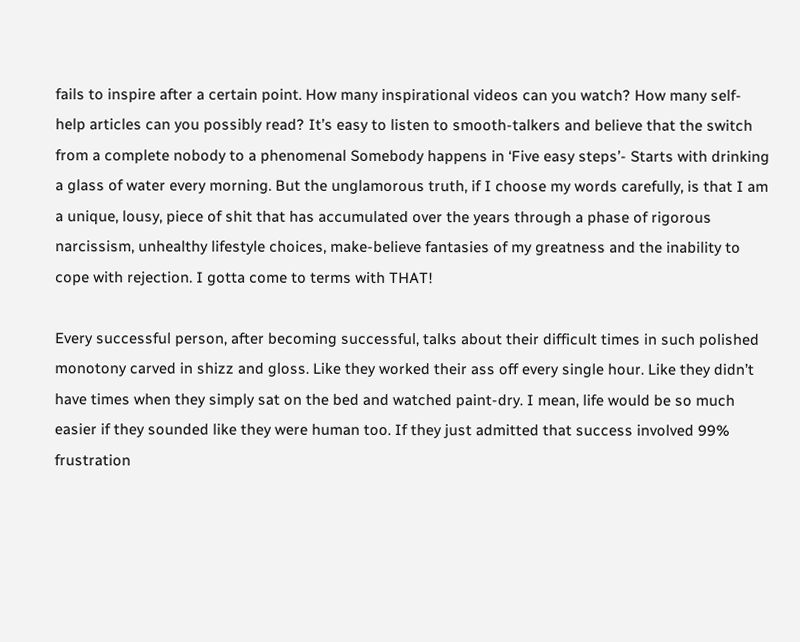fails to inspire after a certain point. How many inspirational videos can you watch? How many self-help articles can you possibly read? It’s easy to listen to smooth-talkers and believe that the switch from a complete nobody to a phenomenal Somebody happens in ‘Five easy steps’- Starts with drinking a glass of water every morning. But the unglamorous truth, if I choose my words carefully, is that I am a unique, lousy, piece of shit that has accumulated over the years through a phase of rigorous narcissism, unhealthy lifestyle choices, make-believe fantasies of my greatness and the inability to cope with rejection. I gotta come to terms with THAT!

Every successful person, after becoming successful, talks about their difficult times in such polished monotony carved in shizz and gloss. Like they worked their ass off every single hour. Like they didn’t have times when they simply sat on the bed and watched paint-dry. I mean, life would be so much easier if they sounded like they were human too. If they just admitted that success involved 99% frustration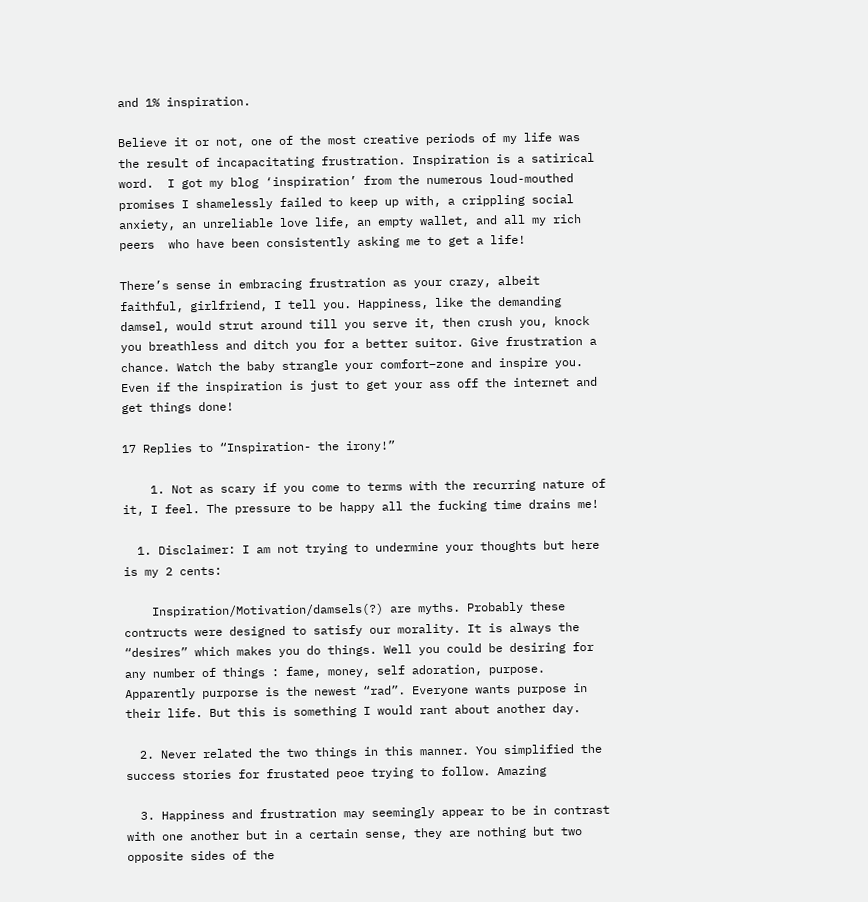and 1% inspiration.

Believe it or not, one of the most creative periods of my life was the result of incapacitating frustration. Inspiration is a satirical word.  I got my blog ‘inspiration’ from the numerous loud-mouthed promises I shamelessly failed to keep up with, a crippling social anxiety, an unreliable love life, an empty wallet, and all my rich peers  who have been consistently asking me to get a life!

There’s sense in embracing frustration as your crazy, albeit faithful, girlfriend, I tell you. Happiness, like the demanding damsel, would strut around till you serve it, then crush you, knock you breathless and ditch you for a better suitor. Give frustration a chance. Watch the baby strangle your comfort–zone and inspire you. Even if the inspiration is just to get your ass off the internet and get things done!

17 Replies to “Inspiration- the irony!”

    1. Not as scary if you come to terms with the recurring nature of it, I feel. The pressure to be happy all the fucking time drains me!

  1. Disclaimer: I am not trying to undermine your thoughts but here is my 2 cents:

    Inspiration/Motivation/damsels(?) are myths. Probably these contructs were designed to satisfy our morality. It is always the “desires” which makes you do things. Well you could be desiring for any number of things : fame, money, self adoration, purpose. Apparently purporse is the newest “rad”. Everyone wants purpose in their life. But this is something I would rant about another day.

  2. Never related the two things in this manner. You simplified the success stories for frustated peoe trying to follow. Amazing

  3. Happiness and frustration may seemingly appear to be in contrast with one another but in a certain sense, they are nothing but two opposite sides of the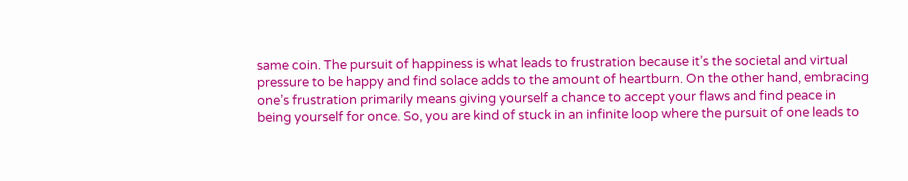same coin. The pursuit of happiness is what leads to frustration because it’s the societal and virtual pressure to be happy and find solace adds to the amount of heartburn. On the other hand, embracing one’s frustration primarily means giving yourself a chance to accept your flaws and find peace in being yourself for once. So, you are kind of stuck in an infinite loop where the pursuit of one leads to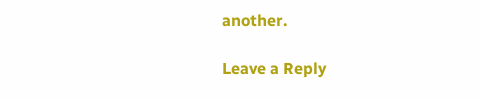another.

Leave a Reply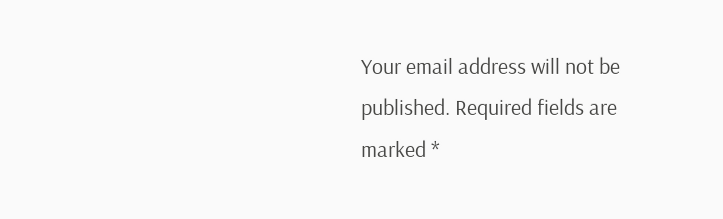Your email address will not be published. Required fields are marked *